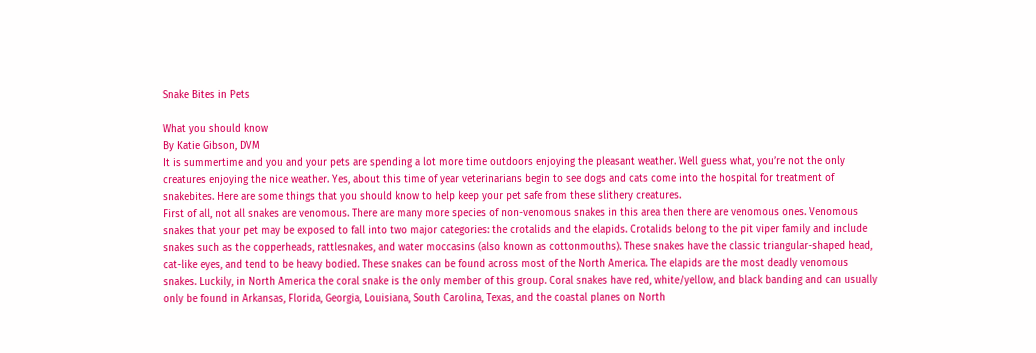Snake Bites in Pets

What you should know
By Katie Gibson, DVM
It is summertime and you and your pets are spending a lot more time outdoors enjoying the pleasant weather. Well guess what, you’re not the only creatures enjoying the nice weather. Yes, about this time of year veterinarians begin to see dogs and cats come into the hospital for treatment of snakebites. Here are some things that you should know to help keep your pet safe from these slithery creatures.
First of all, not all snakes are venomous. There are many more species of non-venomous snakes in this area then there are venomous ones. Venomous snakes that your pet may be exposed to fall into two major categories: the crotalids and the elapids. Crotalids belong to the pit viper family and include snakes such as the copperheads, rattlesnakes, and water moccasins (also known as cottonmouths). These snakes have the classic triangular-shaped head, cat-like eyes, and tend to be heavy bodied. These snakes can be found across most of the North America. The elapids are the most deadly venomous snakes. Luckily, in North America the coral snake is the only member of this group. Coral snakes have red, white/yellow, and black banding and can usually only be found in Arkansas, Florida, Georgia, Louisiana, South Carolina, Texas, and the coastal planes on North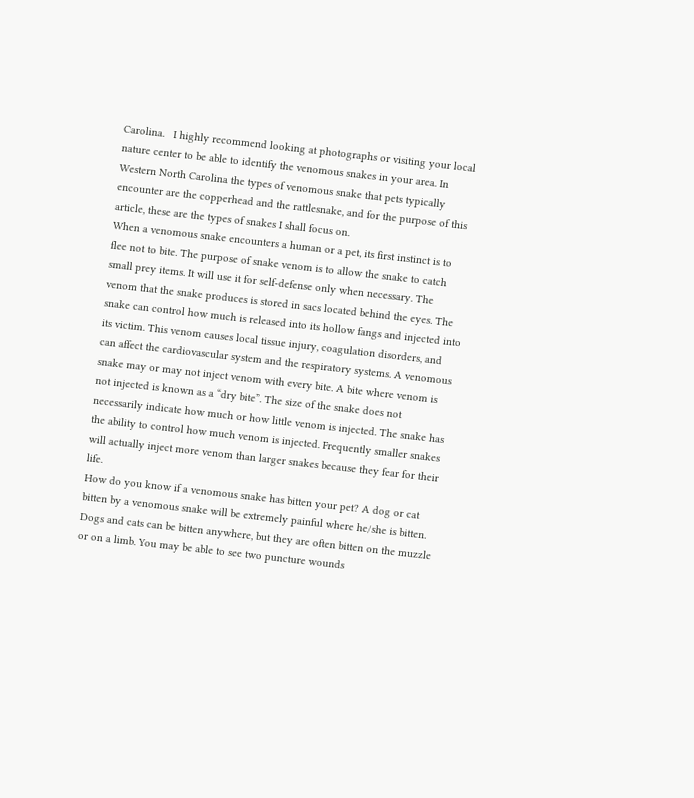Carolina.   I highly recommend looking at photographs or visiting your local nature center to be able to identify the venomous snakes in your area. In Western North Carolina the types of venomous snake that pets typically encounter are the copperhead and the rattlesnake, and for the purpose of this article, these are the types of snakes I shall focus on.
When a venomous snake encounters a human or a pet, its first instinct is to flee not to bite. The purpose of snake venom is to allow the snake to catch small prey items. It will use it for self-defense only when necessary. The venom that the snake produces is stored in sacs located behind the eyes. The snake can control how much is released into its hollow fangs and injected into its victim. This venom causes local tissue injury, coagulation disorders, and can affect the cardiovascular system and the respiratory systems. A venomous snake may or may not inject venom with every bite. A bite where venom is not injected is known as a “dry bite”. The size of the snake does not necessarily indicate how much or how little venom is injected. The snake has the ability to control how much venom is injected. Frequently smaller snakes will actually inject more venom than larger snakes because they fear for their life.
How do you know if a venomous snake has bitten your pet? A dog or cat bitten by a venomous snake will be extremely painful where he/she is bitten. Dogs and cats can be bitten anywhere, but they are often bitten on the muzzle or on a limb. You may be able to see two puncture wounds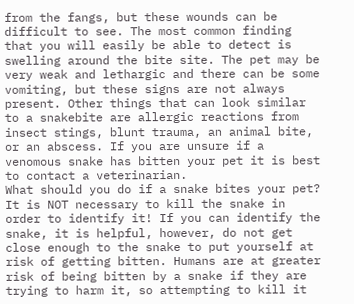from the fangs, but these wounds can be difficult to see. The most common finding that you will easily be able to detect is swelling around the bite site. The pet may be very weak and lethargic and there can be some vomiting, but these signs are not always present. Other things that can look similar to a snakebite are allergic reactions from insect stings, blunt trauma, an animal bite, or an abscess. If you are unsure if a venomous snake has bitten your pet it is best to contact a veterinarian.
What should you do if a snake bites your pet? It is NOT necessary to kill the snake in order to identify it! If you can identify the snake, it is helpful, however, do not get close enough to the snake to put yourself at risk of getting bitten. Humans are at greater risk of being bitten by a snake if they are trying to harm it, so attempting to kill it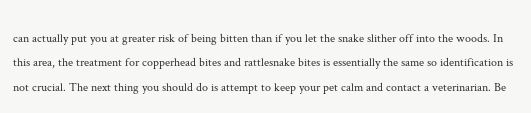can actually put you at greater risk of being bitten than if you let the snake slither off into the woods. In this area, the treatment for copperhead bites and rattlesnake bites is essentially the same so identification is not crucial. The next thing you should do is attempt to keep your pet calm and contact a veterinarian. Be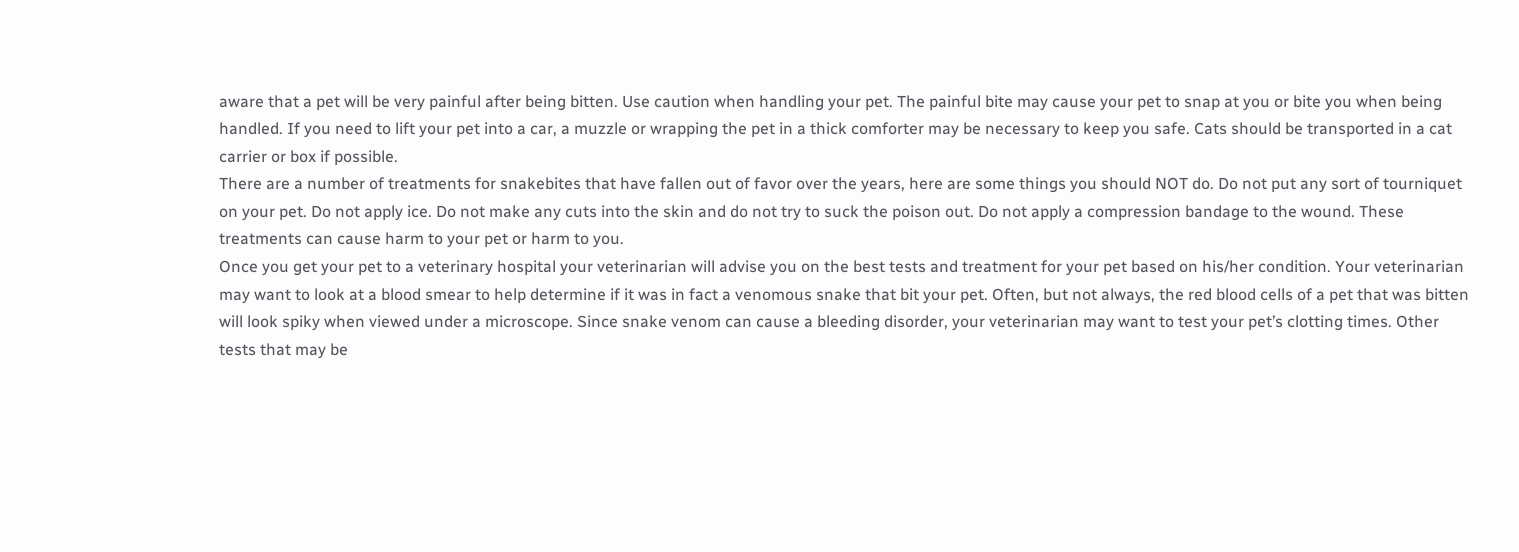aware that a pet will be very painful after being bitten. Use caution when handling your pet. The painful bite may cause your pet to snap at you or bite you when being handled. If you need to lift your pet into a car, a muzzle or wrapping the pet in a thick comforter may be necessary to keep you safe. Cats should be transported in a cat carrier or box if possible.
There are a number of treatments for snakebites that have fallen out of favor over the years, here are some things you should NOT do. Do not put any sort of tourniquet on your pet. Do not apply ice. Do not make any cuts into the skin and do not try to suck the poison out. Do not apply a compression bandage to the wound. These treatments can cause harm to your pet or harm to you.
Once you get your pet to a veterinary hospital your veterinarian will advise you on the best tests and treatment for your pet based on his/her condition. Your veterinarian may want to look at a blood smear to help determine if it was in fact a venomous snake that bit your pet. Often, but not always, the red blood cells of a pet that was bitten will look spiky when viewed under a microscope. Since snake venom can cause a bleeding disorder, your veterinarian may want to test your pet’s clotting times. Other tests that may be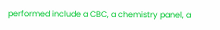performed include a CBC, a chemistry panel, a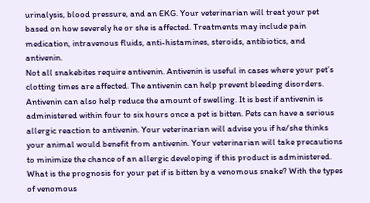urinalysis, blood pressure, and an EKG. Your veterinarian will treat your pet based on how severely he or she is affected. Treatments may include pain medication, intravenous fluids, anti-histamines, steroids, antibiotics, and antivenin.
Not all snakebites require antivenin. Antivenin is useful in cases where your pet’s clotting times are affected. The antivenin can help prevent bleeding disorders. Antivenin can also help reduce the amount of swelling. It is best if antivenin is administered within four to six hours once a pet is bitten. Pets can have a serious allergic reaction to antivenin. Your veterinarian will advise you if he/she thinks your animal would benefit from antivenin. Your veterinarian will take precautions to minimize the chance of an allergic developing if this product is administered.
What is the prognosis for your pet if is bitten by a venomous snake? With the types of venomous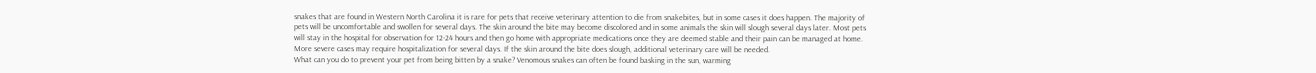snakes that are found in Western North Carolina it is rare for pets that receive veterinary attention to die from snakebites, but in some cases it does happen. The majority of pets will be uncomfortable and swollen for several days. The skin around the bite may become discolored and in some animals the skin will slough several days later. Most pets will stay in the hospital for observation for 12-24 hours and then go home with appropriate medications once they are deemed stable and their pain can be managed at home. More severe cases may require hospitalization for several days. If the skin around the bite does slough, additional veterinary care will be needed.
What can you do to prevent your pet from being bitten by a snake? Venomous snakes can often be found basking in the sun, warming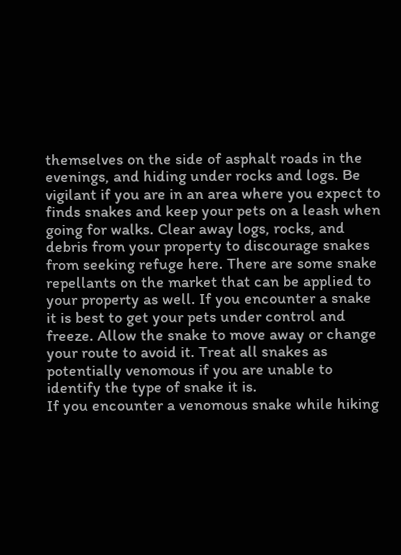themselves on the side of asphalt roads in the evenings, and hiding under rocks and logs. Be vigilant if you are in an area where you expect to finds snakes and keep your pets on a leash when going for walks. Clear away logs, rocks, and debris from your property to discourage snakes from seeking refuge here. There are some snake repellants on the market that can be applied to your property as well. If you encounter a snake it is best to get your pets under control and freeze. Allow the snake to move away or change your route to avoid it. Treat all snakes as potentially venomous if you are unable to identify the type of snake it is.
If you encounter a venomous snake while hiking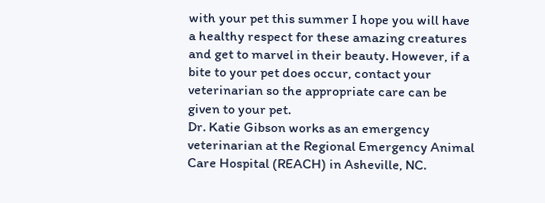with your pet this summer I hope you will have a healthy respect for these amazing creatures and get to marvel in their beauty. However, if a bite to your pet does occur, contact your veterinarian so the appropriate care can be given to your pet.
Dr. Katie Gibson works as an emergency veterinarian at the Regional Emergency Animal Care Hospital (REACH) in Asheville, NC.